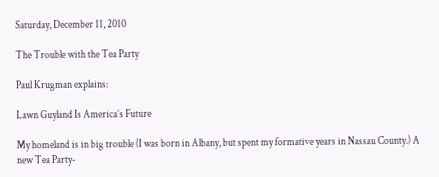Saturday, December 11, 2010

The Trouble with the Tea Party

Paul Krugman explains:

Lawn Guyland Is America’s Future

My homeland is in big trouble (I was born in Albany, but spent my formative years in Nassau County.) A new Tea Party-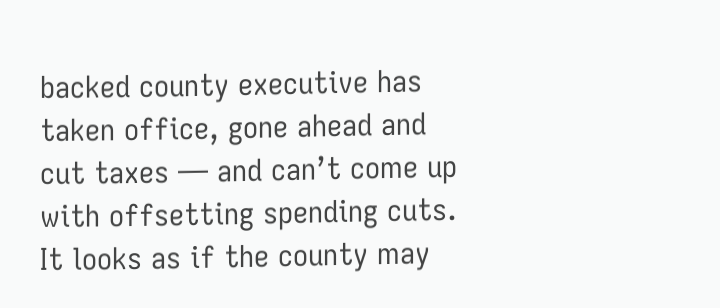backed county executive has taken office, gone ahead and cut taxes — and can’t come up with offsetting spending cuts. It looks as if the county may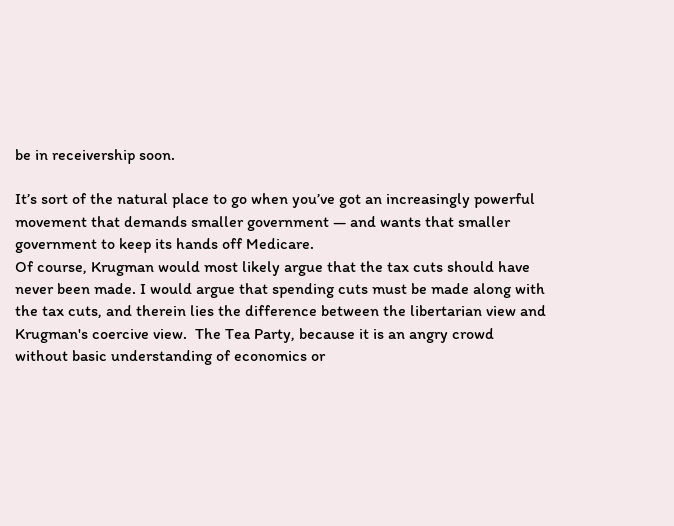be in receivership soon.

It’s sort of the natural place to go when you’ve got an increasingly powerful movement that demands smaller government — and wants that smaller government to keep its hands off Medicare.
Of course, Krugman would most likely argue that the tax cuts should have never been made. I would argue that spending cuts must be made along with the tax cuts, and therein lies the difference between the libertarian view and Krugman's coercive view.  The Tea Party, because it is an angry crowd without basic understanding of economics or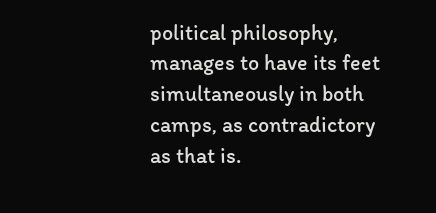political philosophy, manages to have its feet simultaneously in both camps, as contradictory as that is.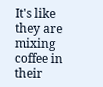It's like they are mixing coffee in their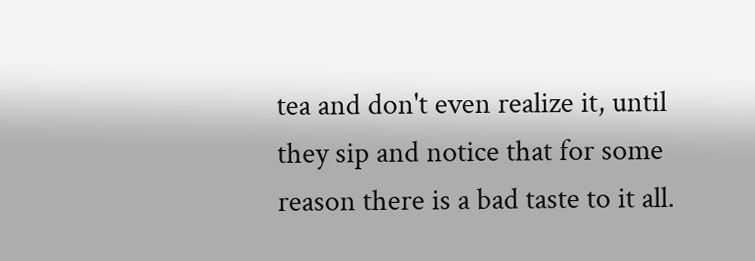tea and don't even realize it, until they sip and notice that for some reason there is a bad taste to it all.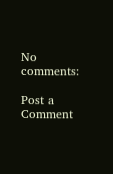No comments:

Post a Comment